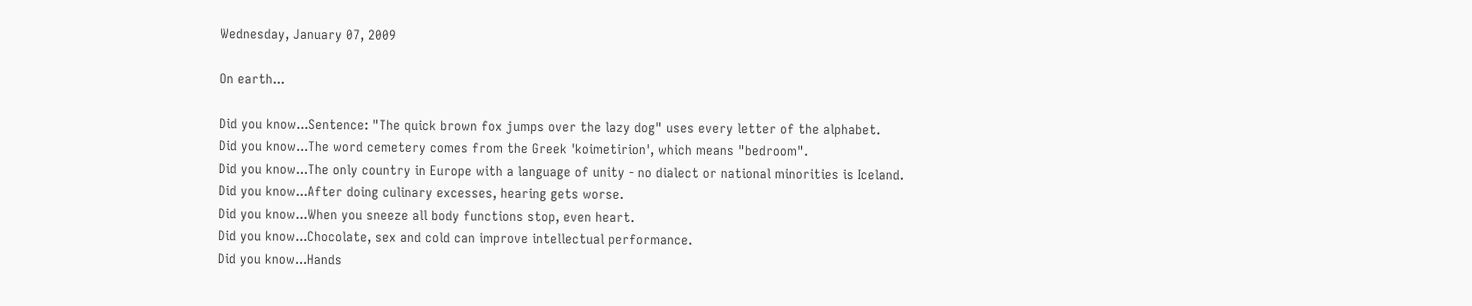Wednesday, January 07, 2009

On earth...

Did you know...Sentence: "The quick brown fox jumps over the lazy dog" uses every letter of the alphabet.
Did you know...The word cemetery comes from the Greek 'koimetirion', which means "bedroom".
Did you know...The only country in Europe with a language of unity - no dialect or national minorities is Iceland.
Did you know...After doing culinary excesses, hearing gets worse.
Did you know...When you sneeze all body functions stop, even heart.
Did you know...Chocolate, sex and cold can improve intellectual performance.
Did you know...Hands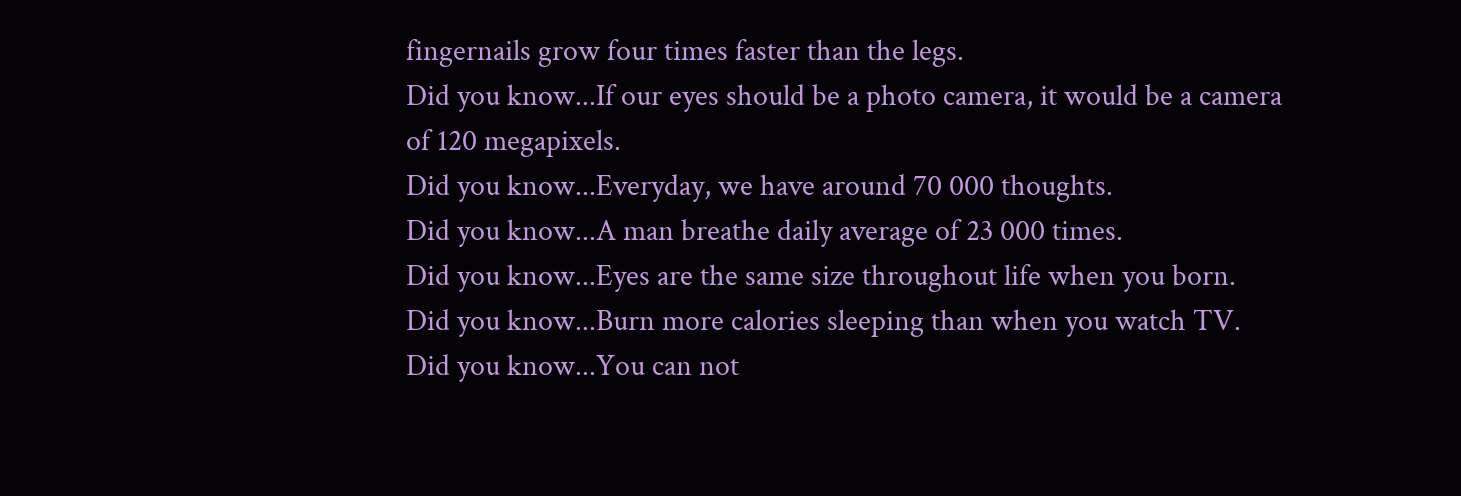fingernails grow four times faster than the legs.
Did you know...If our eyes should be a photo camera, it would be a camera of 120 megapixels.
Did you know...Everyday, we have around 70 000 thoughts.
Did you know...A man breathe daily average of 23 000 times.
Did you know...Eyes are the same size throughout life when you born.
Did you know...Burn more calories sleeping than when you watch TV.
Did you know...You can not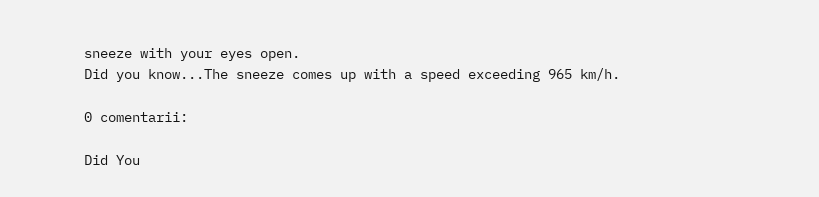sneeze with your eyes open.
Did you know...The sneeze comes up with a speed exceeding 965 km/h.

0 comentarii:

Did You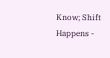Know; Shift Happens -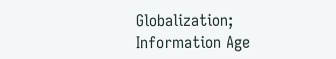Globalization; Information Age